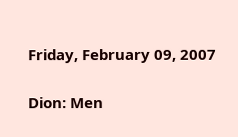Friday, February 09, 2007

Dion: Men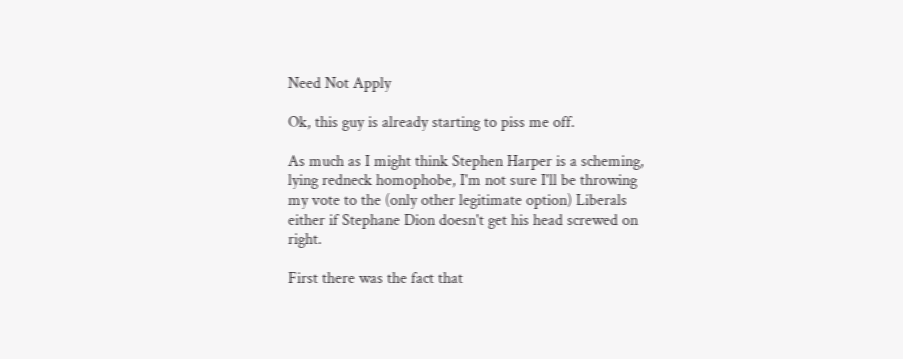Need Not Apply

Ok, this guy is already starting to piss me off.

As much as I might think Stephen Harper is a scheming, lying redneck homophobe, I'm not sure I'll be throwing my vote to the (only other legitimate option) Liberals either if Stephane Dion doesn't get his head screwed on right.

First there was the fact that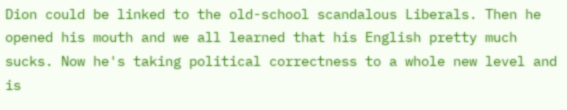Dion could be linked to the old-school scandalous Liberals. Then he opened his mouth and we all learned that his English pretty much sucks. Now he's taking political correctness to a whole new level and is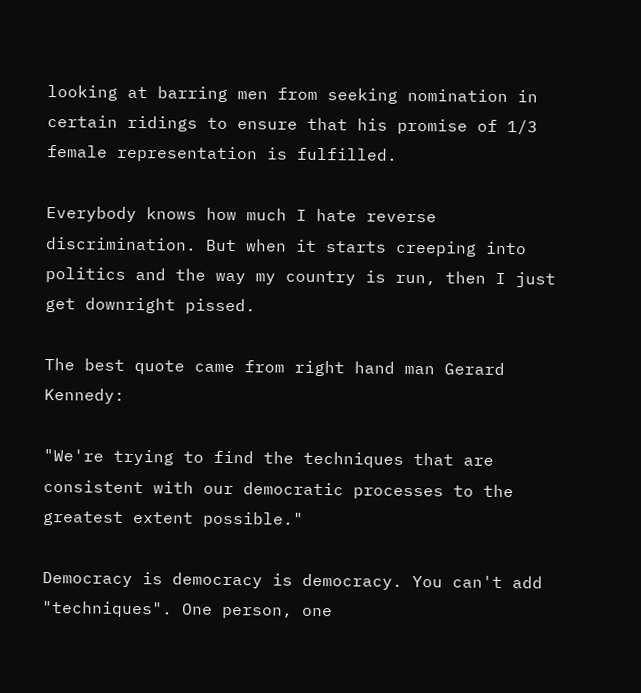looking at barring men from seeking nomination in certain ridings to ensure that his promise of 1/3 female representation is fulfilled.

Everybody knows how much I hate reverse discrimination. But when it starts creeping into politics and the way my country is run, then I just get downright pissed.

The best quote came from right hand man Gerard Kennedy:

"We're trying to find the techniques that are consistent with our democratic processes to the greatest extent possible."

Democracy is democracy is democracy. You can't add "techniques". One person, one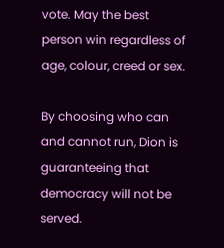vote. May the best person win regardless of age, colour, creed or sex.

By choosing who can and cannot run, Dion is guaranteeing that democracy will not be served.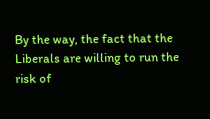By the way, the fact that the Liberals are willing to run the risk of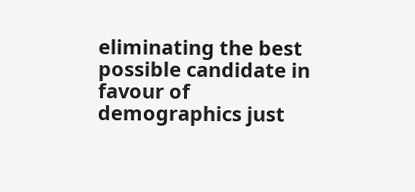eliminating the best possible candidate in favour of demographics just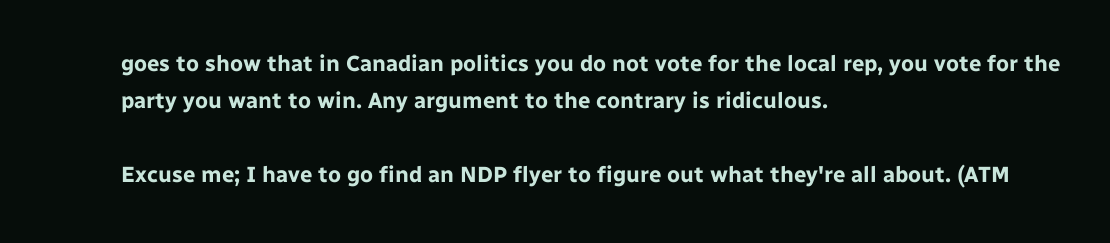goes to show that in Canadian politics you do not vote for the local rep, you vote for the party you want to win. Any argument to the contrary is ridiculous.

Excuse me; I have to go find an NDP flyer to figure out what they're all about. (ATM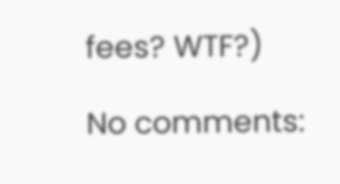fees? WTF?)

No comments: